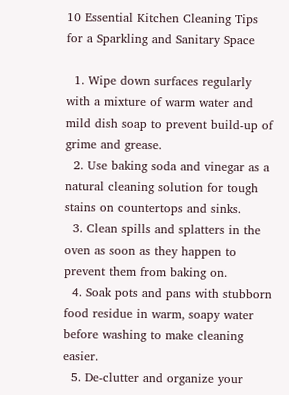10 Essential Kitchen Cleaning Tips for a Sparkling and Sanitary Space

  1. Wipe down surfaces regularly with a mixture of warm water and mild dish soap to prevent build-up of grime and grease.
  2. Use baking soda and vinegar as a natural cleaning solution for tough stains on countertops and sinks.
  3. Clean spills and splatters in the oven as soon as they happen to prevent them from baking on.
  4. Soak pots and pans with stubborn food residue in warm, soapy water before washing to make cleaning easier.
  5. De-clutter and organize your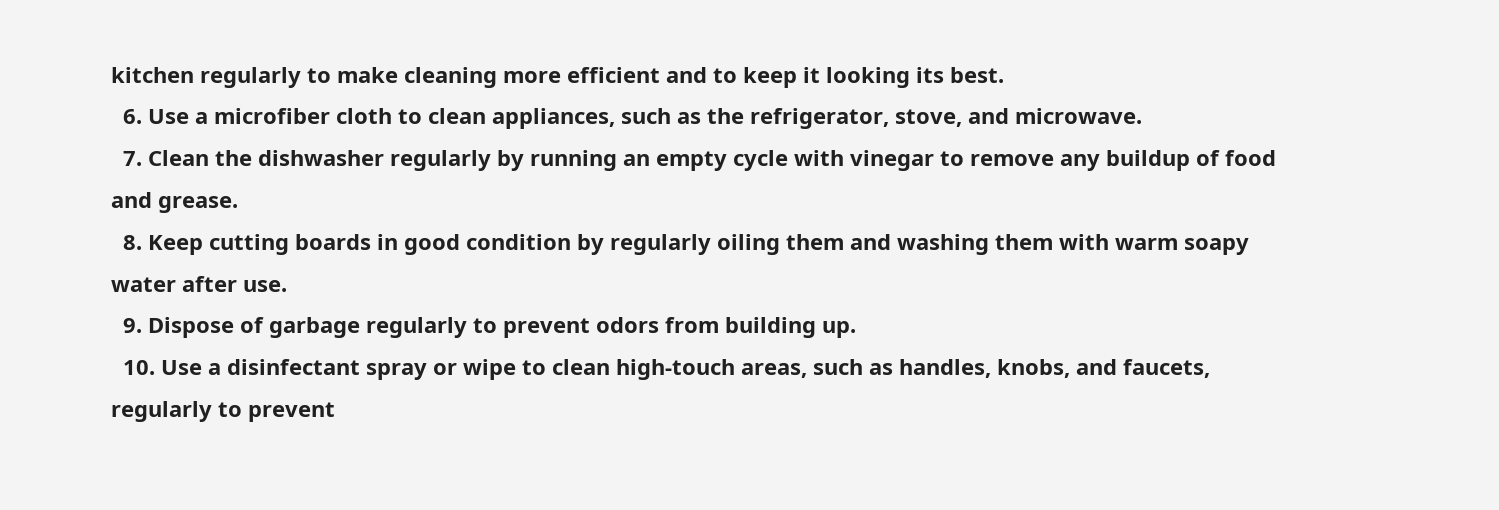kitchen regularly to make cleaning more efficient and to keep it looking its best.
  6. Use a microfiber cloth to clean appliances, such as the refrigerator, stove, and microwave.
  7. Clean the dishwasher regularly by running an empty cycle with vinegar to remove any buildup of food and grease.
  8. Keep cutting boards in good condition by regularly oiling them and washing them with warm soapy water after use.
  9. Dispose of garbage regularly to prevent odors from building up.
  10. Use a disinfectant spray or wipe to clean high-touch areas, such as handles, knobs, and faucets, regularly to prevent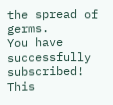the spread of germs.
You have successfully subscribed!
This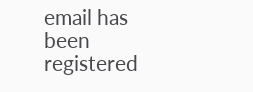email has been registered